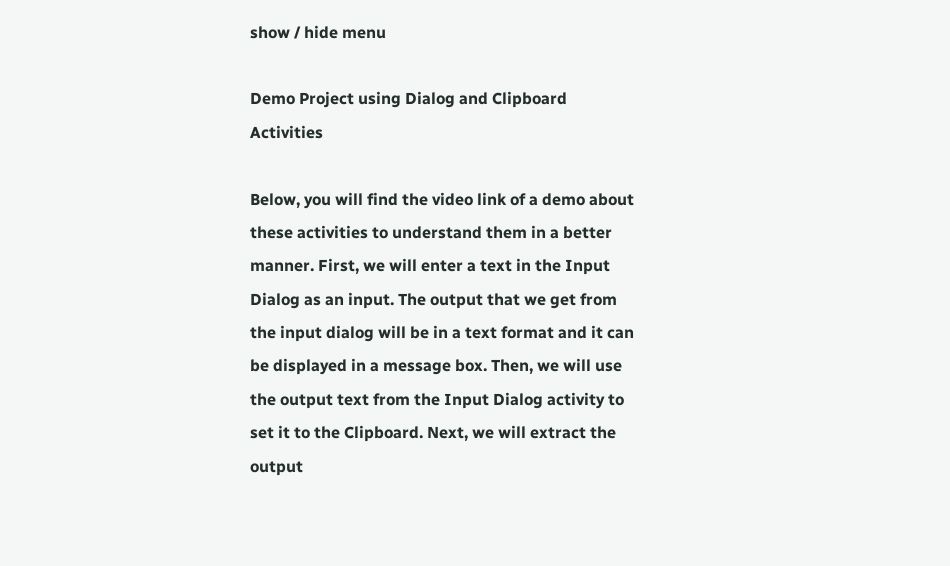show / hide menu

Demo Project using Dialog and Clipboard Activities

Below, you will find the video link of a demo about these activities to understand them in a better manner. First, we will enter a text in the Input Dialog as an input. The output that we get from the input dialog will be in a text format and it can be displayed in a message box. Then, we will use the output text from the Input Dialog activity to set it to the Clipboard. Next, we will extract the output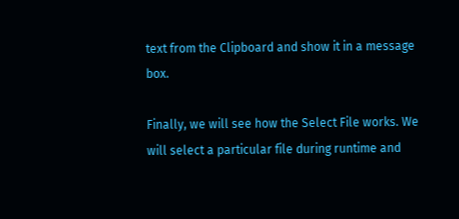text from the Clipboard and show it in a message box.

Finally, we will see how the Select File works. We will select a particular file during runtime and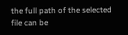the full path of the selected file can be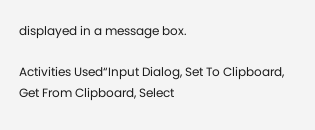displayed in a message box.

Activities Used“Input Dialog, Set To Clipboard, Get From Clipboard, Select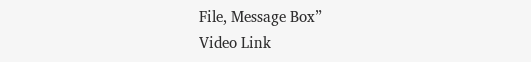File, Message Box”
Video Link